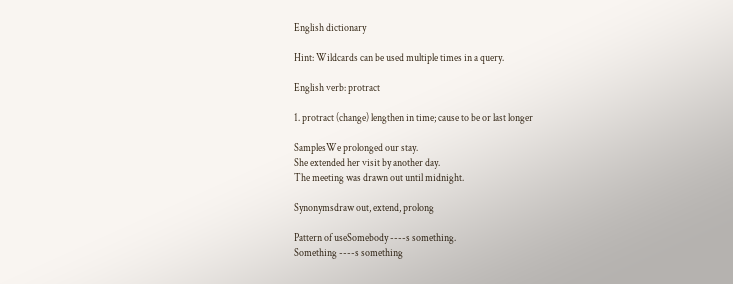English dictionary

Hint: Wildcards can be used multiple times in a query.

English verb: protract

1. protract (change) lengthen in time; cause to be or last longer

SamplesWe prolonged our stay.
She extended her visit by another day.
The meeting was drawn out until midnight.

Synonymsdraw out, extend, prolong

Pattern of useSomebody ----s something.
Something ----s something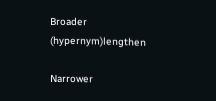Broader (hypernym)lengthen

Narrower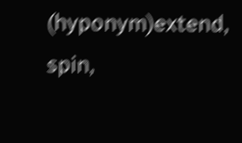(hyponym)extend, spin,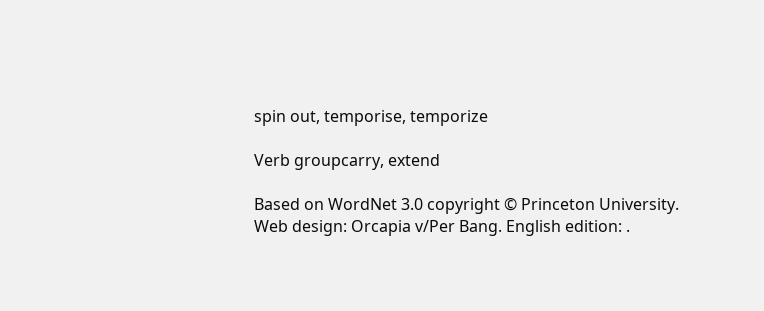spin out, temporise, temporize

Verb groupcarry, extend

Based on WordNet 3.0 copyright © Princeton University.
Web design: Orcapia v/Per Bang. English edition: .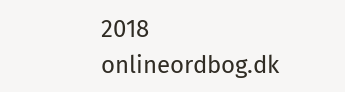2018 onlineordbog.dk